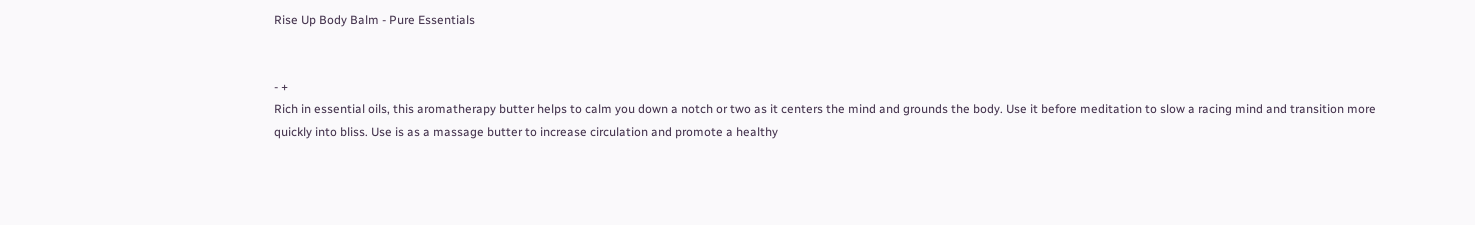Rise Up Body Balm - Pure Essentials


- +
Rich in essential oils, this aromatherapy butter helps to calm you down a notch or two as it centers the mind and grounds the body. Use it before meditation to slow a racing mind and transition more quickly into bliss. Use is as a massage butter to increase circulation and promote a healthy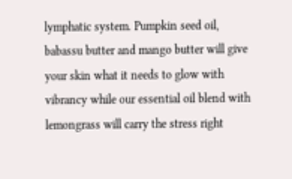lymphatic system. Pumpkin seed oil, babassu butter and mango butter will give your skin what it needs to glow with vibrancy while our essential oil blend with lemongrass will carry the stress right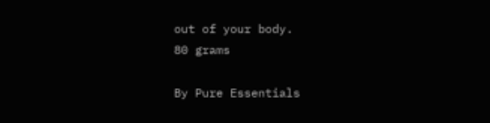out of your body.
80 grams

By Pure Essentials